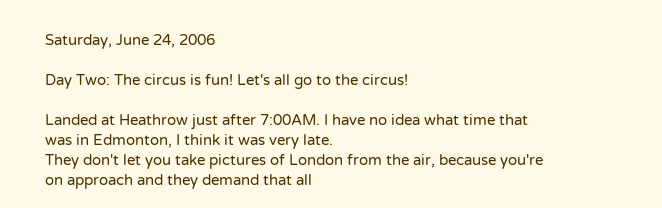Saturday, June 24, 2006

Day Two: The circus is fun! Let's all go to the circus!

Landed at Heathrow just after 7:00AM. I have no idea what time that was in Edmonton, I think it was very late.
They don't let you take pictures of London from the air, because you're on approach and they demand that all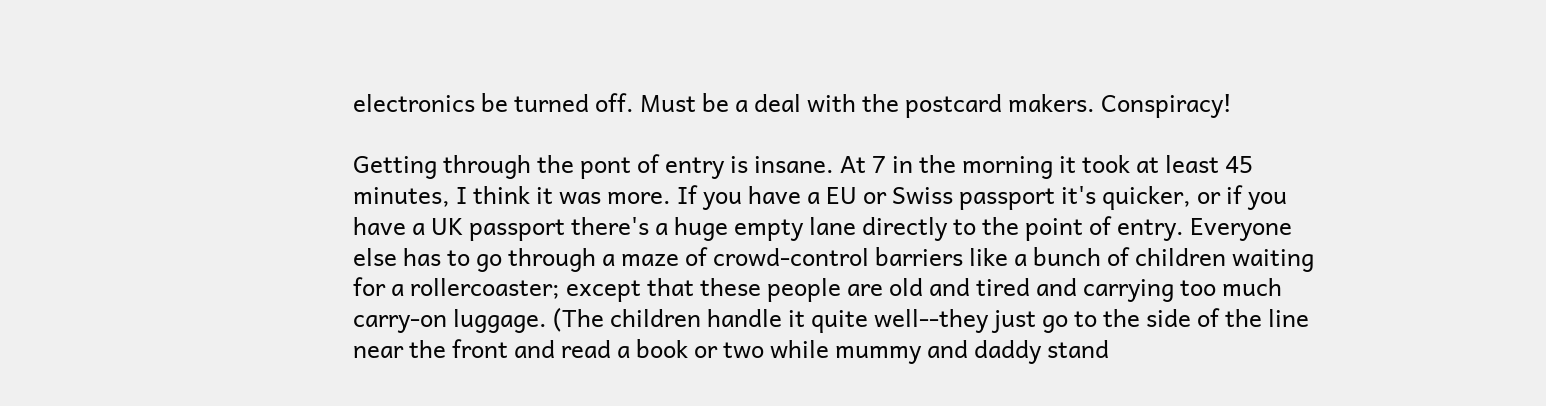electronics be turned off. Must be a deal with the postcard makers. Conspiracy!

Getting through the pont of entry is insane. At 7 in the morning it took at least 45 minutes, I think it was more. If you have a EU or Swiss passport it's quicker, or if you have a UK passport there's a huge empty lane directly to the point of entry. Everyone else has to go through a maze of crowd-control barriers like a bunch of children waiting for a rollercoaster; except that these people are old and tired and carrying too much carry-on luggage. (The children handle it quite well--they just go to the side of the line near the front and read a book or two while mummy and daddy stand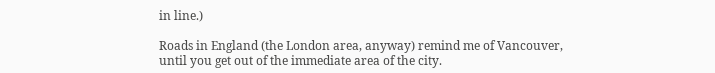in line.)

Roads in England (the London area, anyway) remind me of Vancouver, until you get out of the immediate area of the city.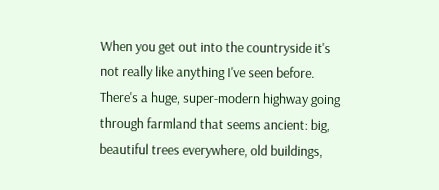When you get out into the countryside it's not really like anything I've seen before. There's a huge, super-modern highway going through farmland that seems ancient: big, beautiful trees everywhere, old buildings,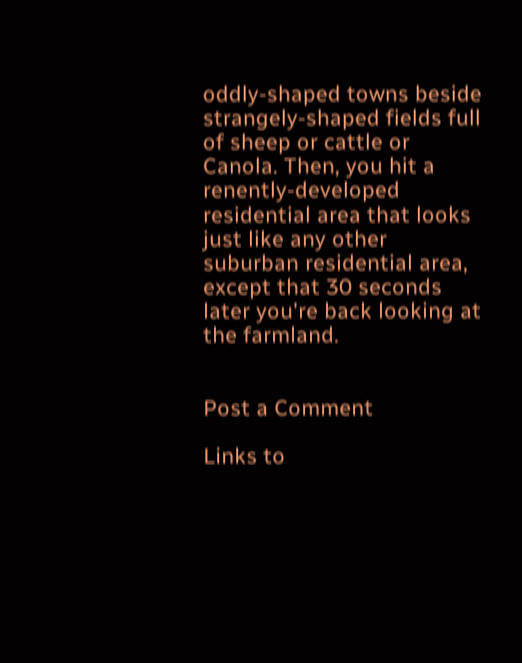oddly-shaped towns beside strangely-shaped fields full of sheep or cattle or Canola. Then, you hit a renently-developed residential area that looks just like any other suburban residential area, except that 30 seconds later you're back looking at the farmland.


Post a Comment

Links to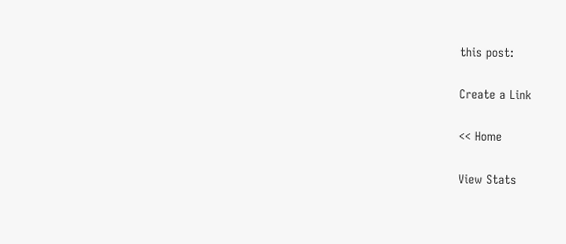this post:

Create a Link

<< Home

View Stats